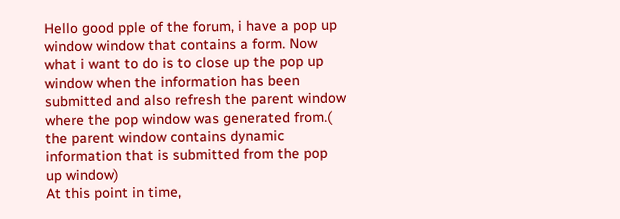Hello good pple of the forum, i have a pop up window window that contains a form. Now what i want to do is to close up the pop up window when the information has been submitted and also refresh the parent window where the pop window was generated from.( the parent window contains dynamic information that is submitted from the pop up window)
At this point in time,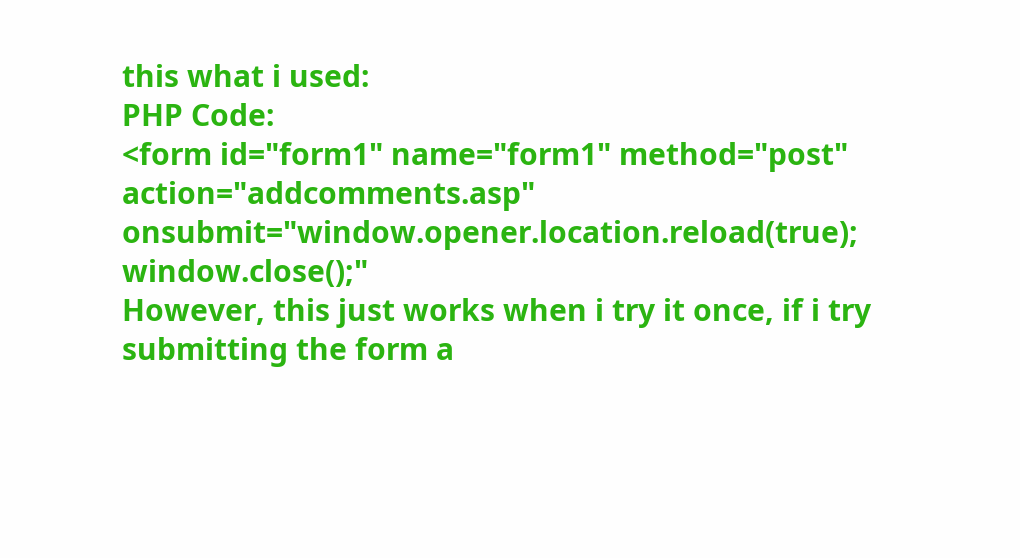this what i used:
PHP Code:
<form id="form1" name="form1" method="post" action="addcomments.asp" onsubmit="window.opener.location.reload(true); window.close();"
However, this just works when i try it once, if i try submitting the form a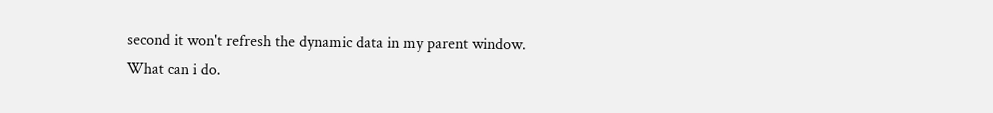second it won't refresh the dynamic data in my parent window.
What can i do.